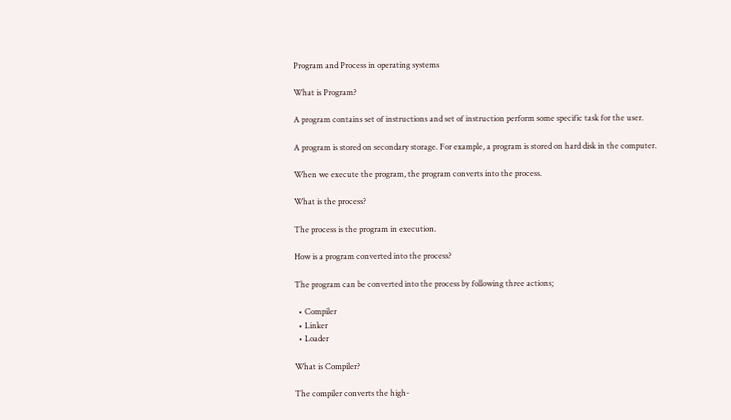Program and Process in operating systems

What is Program?

A program contains set of instructions and set of instruction perform some specific task for the user.

A program is stored on secondary storage. For example, a program is stored on hard disk in the computer.

When we execute the program, the program converts into the process.

What is the process?

The process is the program in execution.

How is a program converted into the process?

The program can be converted into the process by following three actions;

  • Compiler
  • Linker
  • Loader

What is Compiler?

The compiler converts the high-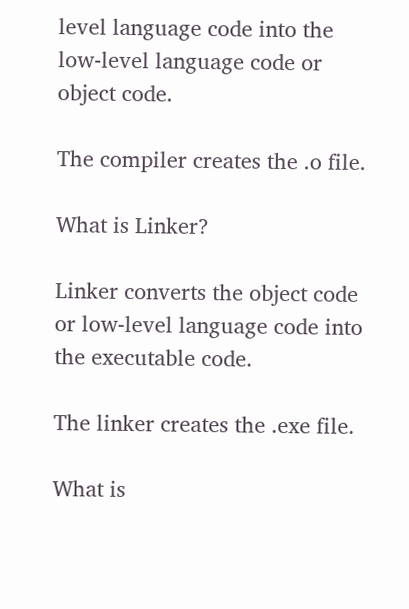level language code into the low-level language code or object code.

The compiler creates the .o file.

What is Linker?

Linker converts the object code or low-level language code into the executable code.

The linker creates the .exe file.

What is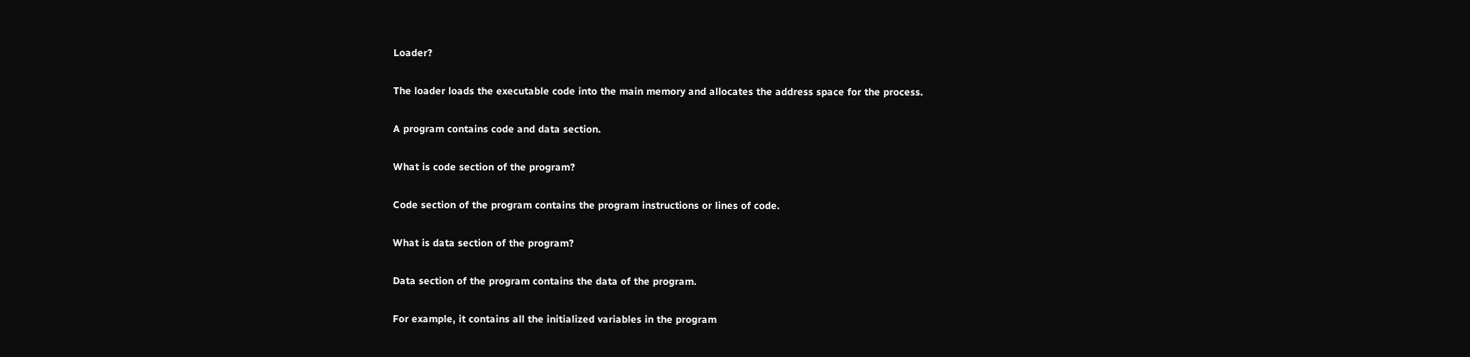Loader?

The loader loads the executable code into the main memory and allocates the address space for the process.

A program contains code and data section.

What is code section of the program?

Code section of the program contains the program instructions or lines of code.

What is data section of the program?

Data section of the program contains the data of the program.

For example, it contains all the initialized variables in the program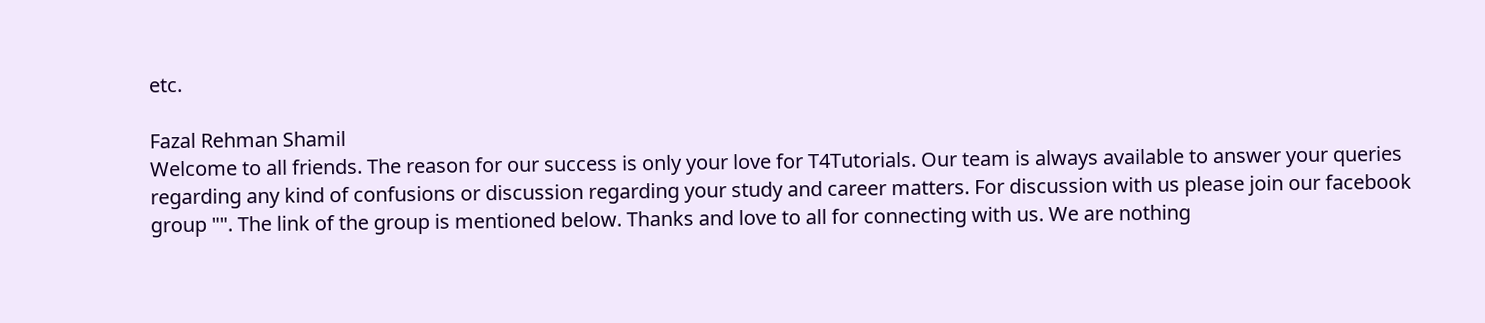etc.

Fazal Rehman Shamil
Welcome to all friends. The reason for our success is only your love for T4Tutorials. Our team is always available to answer your queries regarding any kind of confusions or discussion regarding your study and career matters. For discussion with us please join our facebook group "". The link of the group is mentioned below. Thanks and love to all for connecting with us. We are nothing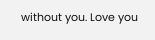without you. Love you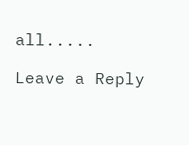all.....

Leave a Reply